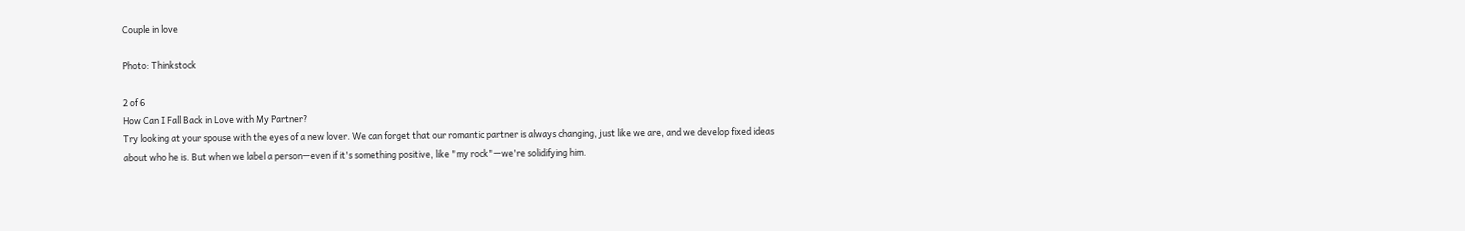Couple in love

Photo: Thinkstock

2 of 6
How Can I Fall Back in Love with My Partner?
Try looking at your spouse with the eyes of a new lover. We can forget that our romantic partner is always changing, just like we are, and we develop fixed ideas about who he is. But when we label a person—even if it's something positive, like "my rock"—we're solidifying him.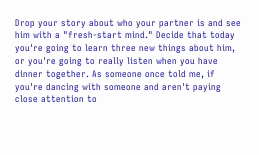Drop your story about who your partner is and see him with a "fresh-start mind." Decide that today you're going to learn three new things about him, or you're going to really listen when you have dinner together. As someone once told me, if you're dancing with someone and aren't paying close attention to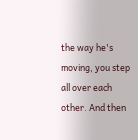the way he's moving, you step all over each other. And then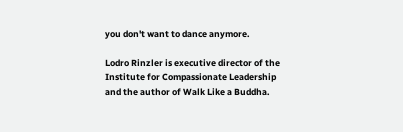you don't want to dance anymore.

Lodro Rinzler is executive director of the Institute for Compassionate Leadership and the author of Walk Like a Buddha.